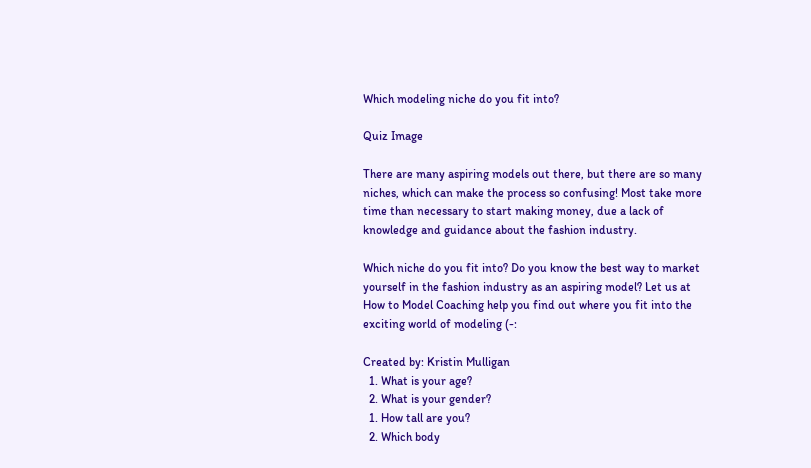Which modeling niche do you fit into?

Quiz Image

There are many aspiring models out there, but there are so many niches, which can make the process so confusing! Most take more time than necessary to start making money, due a lack of knowledge and guidance about the fashion industry.

Which niche do you fit into? Do you know the best way to market yourself in the fashion industry as an aspiring model? Let us at How to Model Coaching help you find out where you fit into the exciting world of modeling (-:

Created by: Kristin Mulligan
  1. What is your age?
  2. What is your gender?
  1. How tall are you?
  2. Which body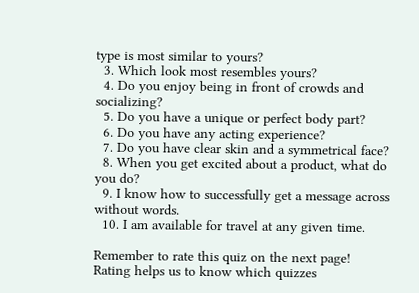type is most similar to yours?
  3. Which look most resembles yours?
  4. Do you enjoy being in front of crowds and socializing?
  5. Do you have a unique or perfect body part?
  6. Do you have any acting experience?
  7. Do you have clear skin and a symmetrical face?
  8. When you get excited about a product, what do you do?
  9. I know how to successfully get a message across without words.
  10. I am available for travel at any given time.

Remember to rate this quiz on the next page!
Rating helps us to know which quizzes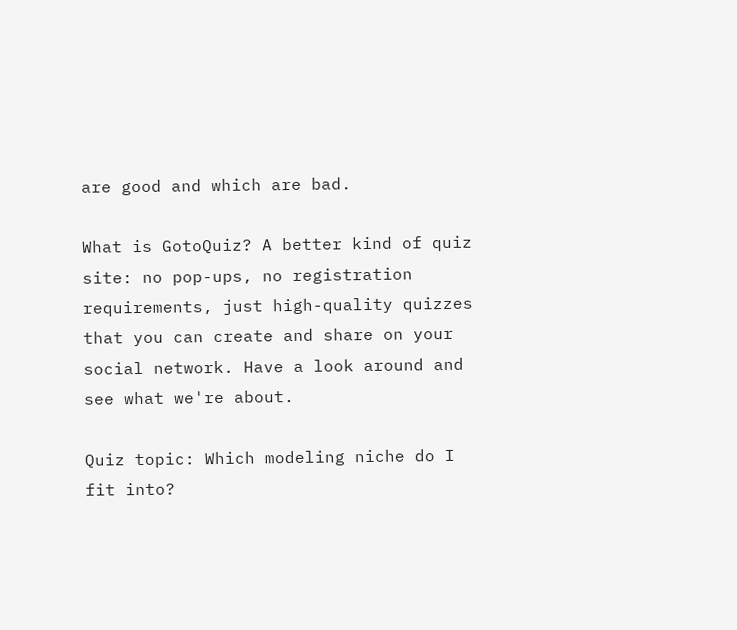are good and which are bad.

What is GotoQuiz? A better kind of quiz site: no pop-ups, no registration requirements, just high-quality quizzes that you can create and share on your social network. Have a look around and see what we're about.

Quiz topic: Which modeling niche do I fit into?